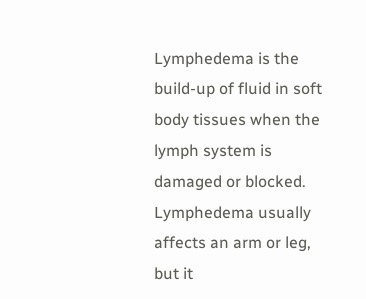Lymphedema is the build-up of fluid in soft body tissues when the lymph system is damaged or blocked. Lymphedema usually affects an arm or leg, but it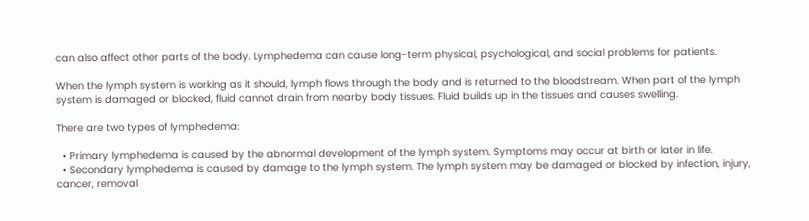can also affect other parts of the body. Lymphedema can cause long-term physical, psychological, and social problems for patients.

When the lymph system is working as it should, lymph flows through the body and is returned to the bloodstream. When part of the lymph system is damaged or blocked, fluid cannot drain from nearby body tissues. Fluid builds up in the tissues and causes swelling.

There are two types of lymphedema:

  • Primary lymphedema is caused by the abnormal development of the lymph system. Symptoms may occur at birth or later in life.
  • Secondary lymphedema is caused by damage to the lymph system. The lymph system may be damaged or blocked by infection, injury, cancer, removal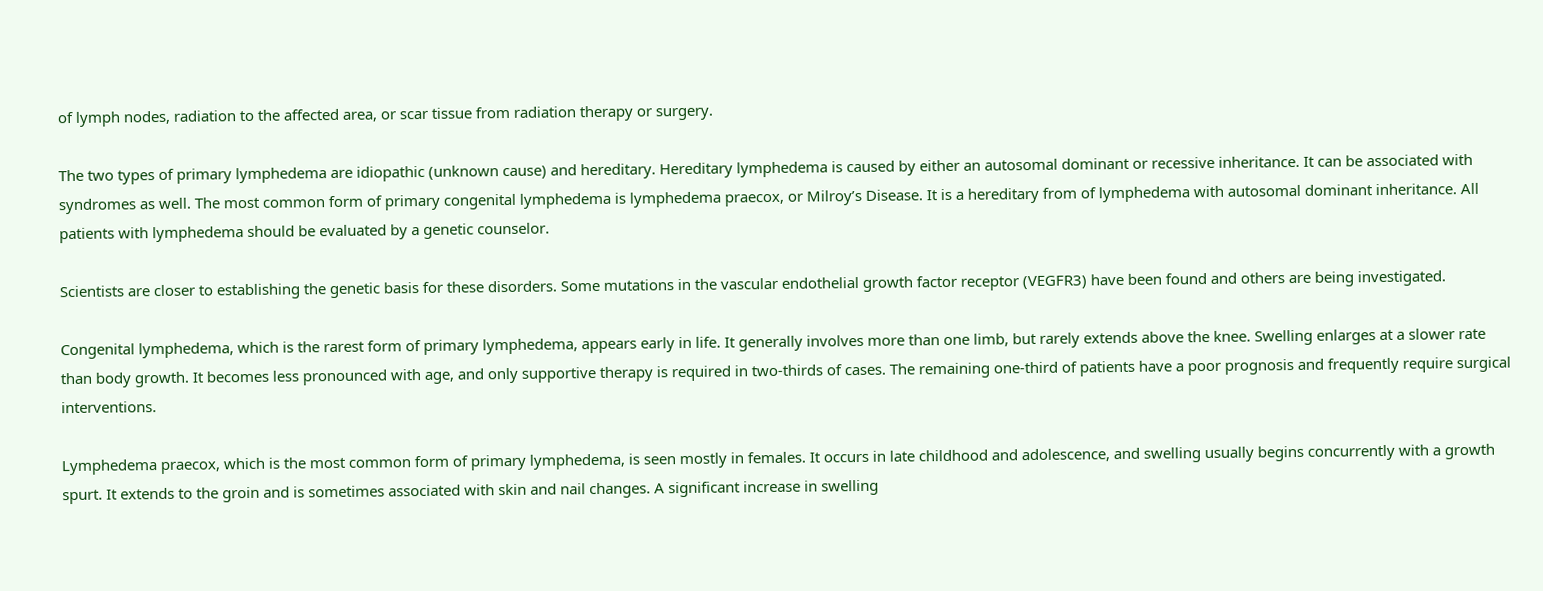of lymph nodes, radiation to the affected area, or scar tissue from radiation therapy or surgery.

The two types of primary lymphedema are idiopathic (unknown cause) and hereditary. Hereditary lymphedema is caused by either an autosomal dominant or recessive inheritance. It can be associated with syndromes as well. The most common form of primary congenital lymphedema is lymphedema praecox, or Milroy’s Disease. It is a hereditary from of lymphedema with autosomal dominant inheritance. All patients with lymphedema should be evaluated by a genetic counselor.

Scientists are closer to establishing the genetic basis for these disorders. Some mutations in the vascular endothelial growth factor receptor (VEGFR3) have been found and others are being investigated.

Congenital lymphedema, which is the rarest form of primary lymphedema, appears early in life. It generally involves more than one limb, but rarely extends above the knee. Swelling enlarges at a slower rate than body growth. It becomes less pronounced with age, and only supportive therapy is required in two-thirds of cases. The remaining one-third of patients have a poor prognosis and frequently require surgical interventions.

Lymphedema praecox, which is the most common form of primary lymphedema, is seen mostly in females. It occurs in late childhood and adolescence, and swelling usually begins concurrently with a growth spurt. It extends to the groin and is sometimes associated with skin and nail changes. A significant increase in swelling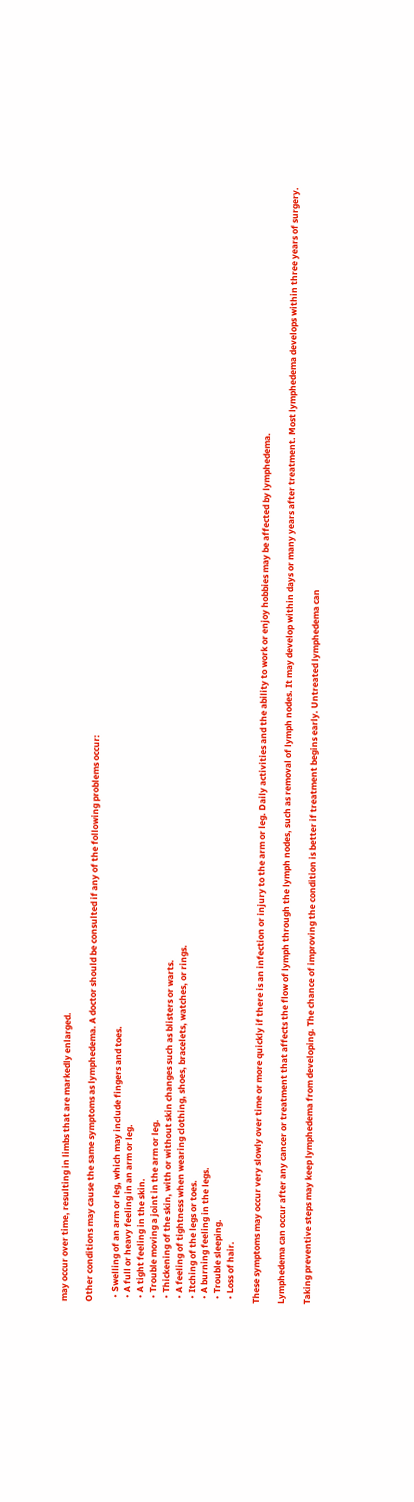may occur over time, resulting in limbs that are markedly enlarged.

Other conditions may cause the same symptoms as lymphedema. A doctor should be consulted if any of the following problems occur:

  • Swelling of an arm or leg, which may include fingers and toes.
  • A full or heavy feeling in an arm or leg.
  • A tight feeling in the skin.
  • Trouble moving a joint in the arm or leg.
  • Thickening of the skin, with or without skin changes such as blisters or warts.
  • A feeling of tightness when wearing clothing, shoes, bracelets, watches, or rings.
  • Itching of the legs or toes.
  • A burning feeling in the legs.
  • Trouble sleeping.
  • Loss of hair.

These symptoms may occur very slowly over time or more quickly if there is an infection or injury to the arm or leg. Daily activities and the ability to work or enjoy hobbies may be affected by lymphedema.

Lymphedema can occur after any cancer or treatment that affects the flow of lymph through the lymph nodes, such as removal of lymph nodes. It may develop within days or many years after treatment. Most lymphedema develops within three years of surgery.

Taking preventive steps may keep lymphedema from developing. The chance of improving the condition is better if treatment begins early. Untreated lymphedema can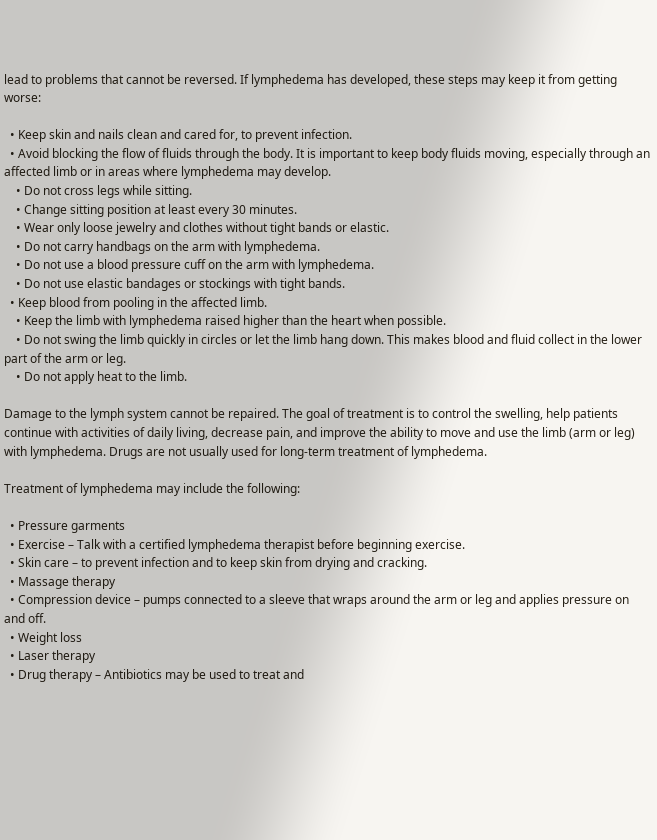lead to problems that cannot be reversed. If lymphedema has developed, these steps may keep it from getting worse:

  • Keep skin and nails clean and cared for, to prevent infection.
  • Avoid blocking the flow of fluids through the body. It is important to keep body fluids moving, especially through an affected limb or in areas where lymphedema may develop.
    • Do not cross legs while sitting.
    • Change sitting position at least every 30 minutes.
    • Wear only loose jewelry and clothes without tight bands or elastic.
    • Do not carry handbags on the arm with lymphedema.
    • Do not use a blood pressure cuff on the arm with lymphedema.
    • Do not use elastic bandages or stockings with tight bands.
  • Keep blood from pooling in the affected limb.
    • Keep the limb with lymphedema raised higher than the heart when possible.
    • Do not swing the limb quickly in circles or let the limb hang down. This makes blood and fluid collect in the lower part of the arm or leg.
    • Do not apply heat to the limb.

Damage to the lymph system cannot be repaired. The goal of treatment is to control the swelling, help patients continue with activities of daily living, decrease pain, and improve the ability to move and use the limb (arm or leg) with lymphedema. Drugs are not usually used for long-term treatment of lymphedema.

Treatment of lymphedema may include the following:

  • Pressure garments
  • Exercise – Talk with a certified lymphedema therapist before beginning exercise.
  • Skin care – to prevent infection and to keep skin from drying and cracking.
  • Massage therapy
  • Compression device – pumps connected to a sleeve that wraps around the arm or leg and applies pressure on and off.
  • Weight loss
  • Laser therapy
  • Drug therapy – Antibiotics may be used to treat and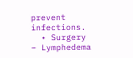prevent infections.
  • Surgery – Lymphedema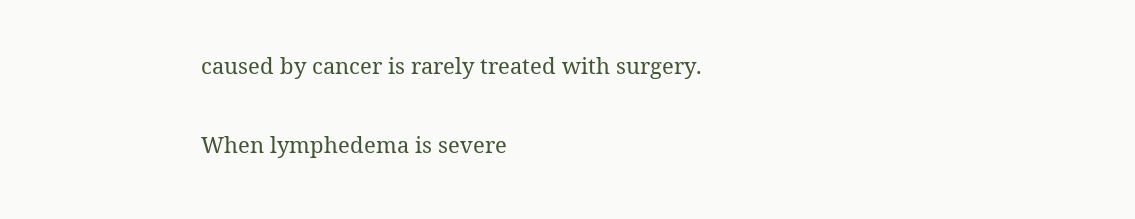caused by cancer is rarely treated with surgery.

When lymphedema is severe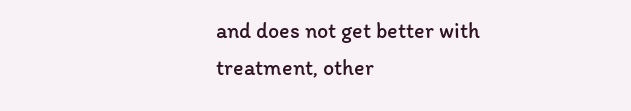and does not get better with treatment, other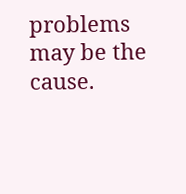problems may be the cause.